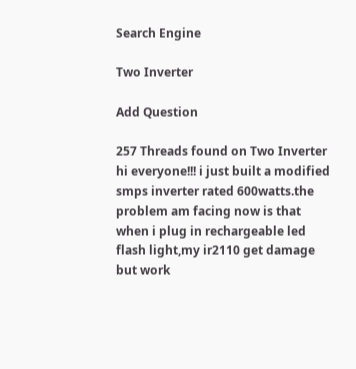Search Engine

Two Inverter

Add Question

257 Threads found on Two Inverter
hi everyone!!! i just built a modified smps inverter rated 600watts.the problem am facing now is that when i plug in rechargeable led flash light,my ir2110 get damage but work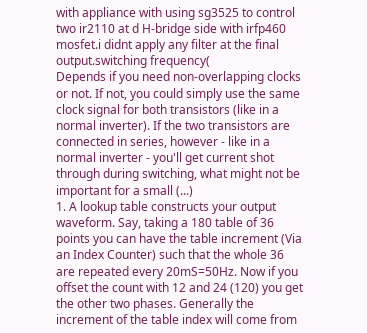with appliance with using sg3525 to control two ir2110 at d H-bridge side with irfp460 mosfet.i didnt apply any filter at the final output.switching frequency(
Depends if you need non-overlapping clocks or not. If not, you could simply use the same clock signal for both transistors (like in a normal inverter). If the two transistors are connected in series, however - like in a normal inverter - you'll get current shot through during switching, what might not be important for a small (...)
1. A lookup table constructs your output waveform. Say, taking a 180 table of 36 points you can have the table increment (Via an Index Counter) such that the whole 36 are repeated every 20mS=50Hz. Now if you offset the count with 12 and 24 (120) you get the other two phases. Generally the increment of the table index will come from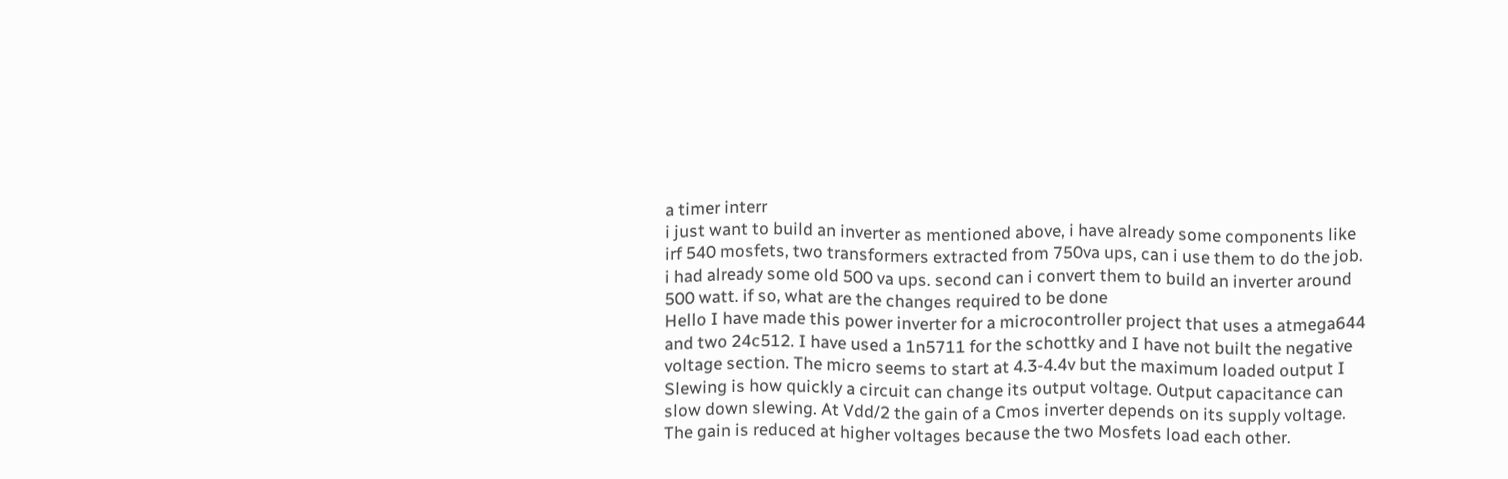a timer interr
i just want to build an inverter as mentioned above, i have already some components like irf 540 mosfets, two transformers extracted from 750va ups, can i use them to do the job. i had already some old 500 va ups. second can i convert them to build an inverter around 500 watt. if so, what are the changes required to be done
Hello I have made this power inverter for a microcontroller project that uses a atmega644 and two 24c512. I have used a 1n5711 for the schottky and I have not built the negative voltage section. The micro seems to start at 4.3-4.4v but the maximum loaded output I
Slewing is how quickly a circuit can change its output voltage. Output capacitance can slow down slewing. At Vdd/2 the gain of a Cmos inverter depends on its supply voltage. The gain is reduced at higher voltages because the two Mosfets load each other.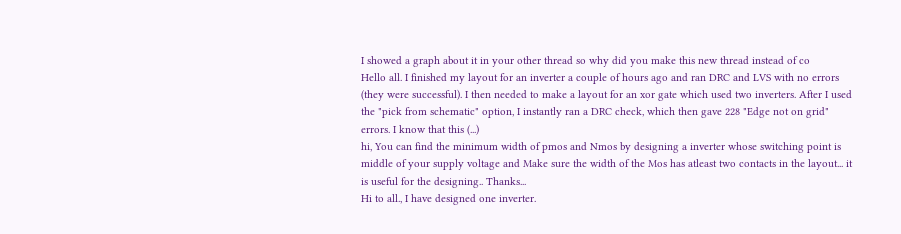I showed a graph about it in your other thread so why did you make this new thread instead of co
Hello all. I finished my layout for an inverter a couple of hours ago and ran DRC and LVS with no errors (they were successful). I then needed to make a layout for an xor gate which used two inverters. After I used the "pick from schematic" option, I instantly ran a DRC check, which then gave 228 "Edge not on grid" errors. I know that this (...)
hi, You can find the minimum width of pmos and Nmos by designing a inverter whose switching point is middle of your supply voltage and Make sure the width of the Mos has atleast two contacts in the layout... it is useful for the designing.. Thanks...
Hi to all., I have designed one inverter.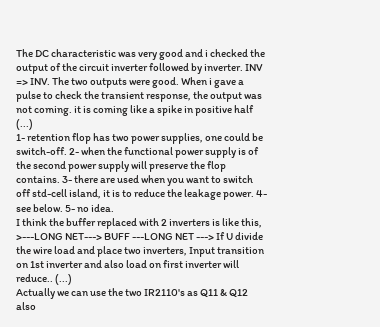The DC characteristic was very good and i checked the output of the circuit inverter followed by inverter. INV => INV. The two outputs were good. When i gave a pulse to check the transient response, the output was not coming. it is coming like a spike in positive half (...)
1- retention flop has two power supplies, one could be switch-off. 2- when the functional power supply is of the second power supply will preserve the flop contains. 3- there are used when you want to switch off std-cell island, it is to reduce the leakage power. 4- see below. 5- no idea.
I think the buffer replaced with 2 inverters is like this, >---LONG NET---> BUFF ---LONG NET ---> If U divide the wire load and place two inverters, Input transition on 1st inverter and also load on first inverter will reduce.. (...)
Actually we can use the two IR2110's as Q11 & Q12 also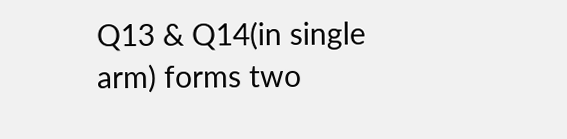Q13 & Q14(in single arm) forms two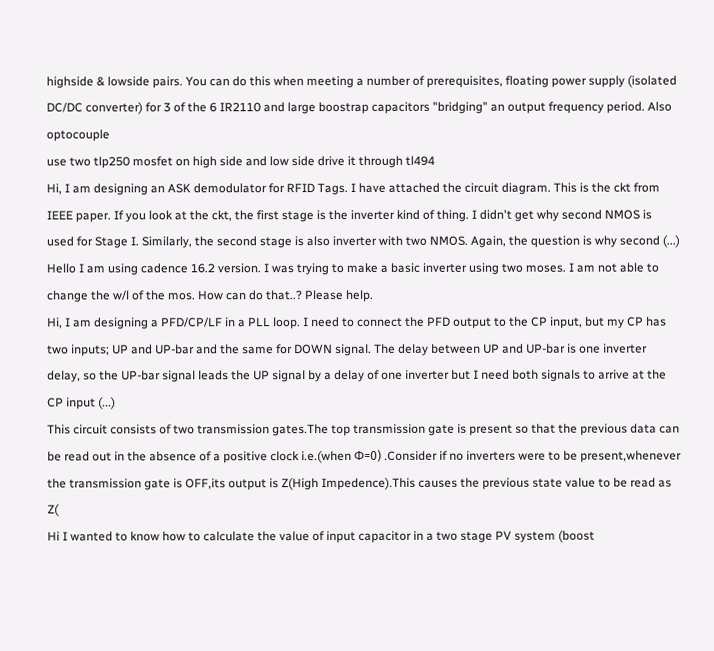highside & lowside pairs. You can do this when meeting a number of prerequisites, floating power supply (isolated DC/DC converter) for 3 of the 6 IR2110 and large boostrap capacitors "bridging" an output frequency period. Also optocouple
use two tlp250 mosfet on high side and low side drive it through tl494
Hi, I am designing an ASK demodulator for RFID Tags. I have attached the circuit diagram. This is the ckt from IEEE paper. If you look at the ckt, the first stage is the inverter kind of thing. I didn't get why second NMOS is used for Stage I. Similarly, the second stage is also inverter with two NMOS. Again, the question is why second (...)
Hello I am using cadence 16.2 version. I was trying to make a basic inverter using two moses. I am not able to change the w/l of the mos. How can do that..? Please help.
Hi, I am designing a PFD/CP/LF in a PLL loop. I need to connect the PFD output to the CP input, but my CP has two inputs; UP and UP-bar and the same for DOWN signal. The delay between UP and UP-bar is one inverter delay, so the UP-bar signal leads the UP signal by a delay of one inverter but I need both signals to arrive at the CP input (...)
This circuit consists of two transmission gates.The top transmission gate is present so that the previous data can be read out in the absence of a positive clock i.e.(when Φ=0) .Consider if no inverters were to be present,whenever the transmission gate is OFF,its output is Z(High Impedence).This causes the previous state value to be read as Z(
Hi I wanted to know how to calculate the value of input capacitor in a two stage PV system (boost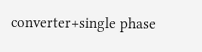converter+single phase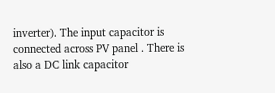inverter). The input capacitor is connected across PV panel . There is also a DC link capacitor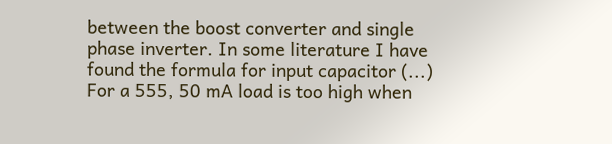between the boost converter and single phase inverter. In some literature I have found the formula for input capacitor (...)
For a 555, 50 mA load is too high when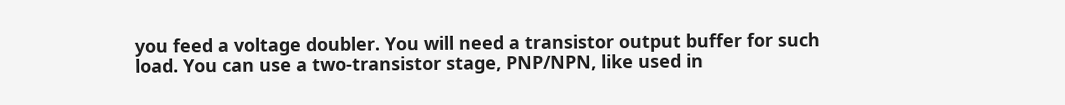you feed a voltage doubler. You will need a transistor output buffer for such load. You can use a two-transistor stage, PNP/NPN, like used in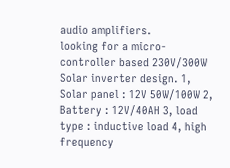audio amplifiers.
looking for a micro-controller based 230V/300W Solar inverter design. 1, Solar panel : 12V 50W/100W 2, Battery : 12V/40AH 3, load type : inductive load 4, high frequency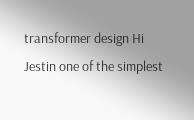transformer design Hi Jestin one of the simplest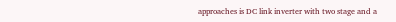approaches is DC link inverter with two stage and a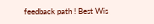feedback path ! Best Wis